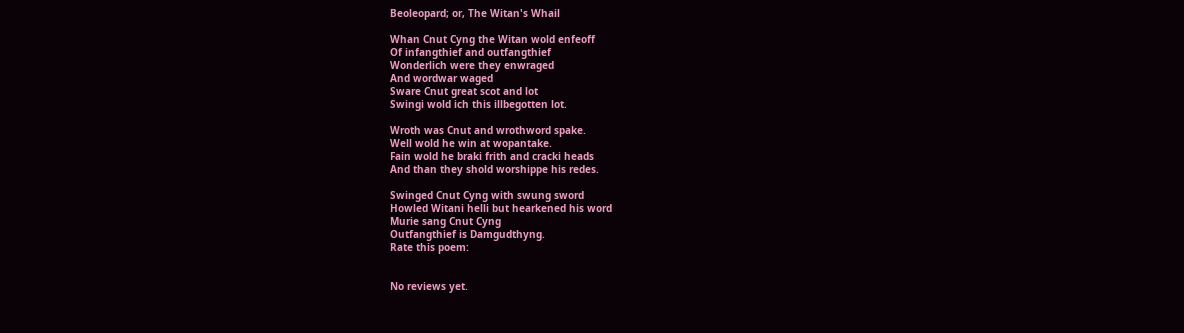Beoleopard; or, The Witan's Whail

Whan Cnut Cyng the Witan wold enfeoff
Of infangthief and outfangthief
Wonderlich were they enwraged
And wordwar waged
Sware Cnut great scot and lot
Swingi wold ich this illbegotten lot.

Wroth was Cnut and wrothword spake.
Well wold he win at wopantake.
Fain wold he braki frith and cracki heads
And than they shold worshippe his redes.

Swinged Cnut Cyng with swung sword
Howled Witani helli but hearkened his word
Murie sang Cnut Cyng
Outfangthief is Damgudthyng.
Rate this poem:


No reviews yet.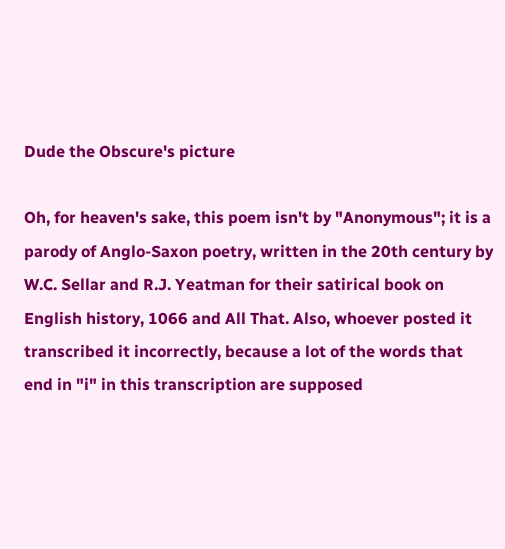Dude the Obscure's picture

Oh, for heaven's sake, this poem isn't by "Anonymous"; it is a parody of Anglo-Saxon poetry, written in the 20th century by W.C. Sellar and R.J. Yeatman for their satirical book on English history, 1066 and All That. Also, whoever posted it transcribed it incorrectly, because a lot of the words that end in "i" in this transcription are supposed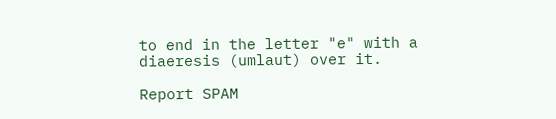to end in the letter "e" with a diaeresis (umlaut) over it.

Report SPAM